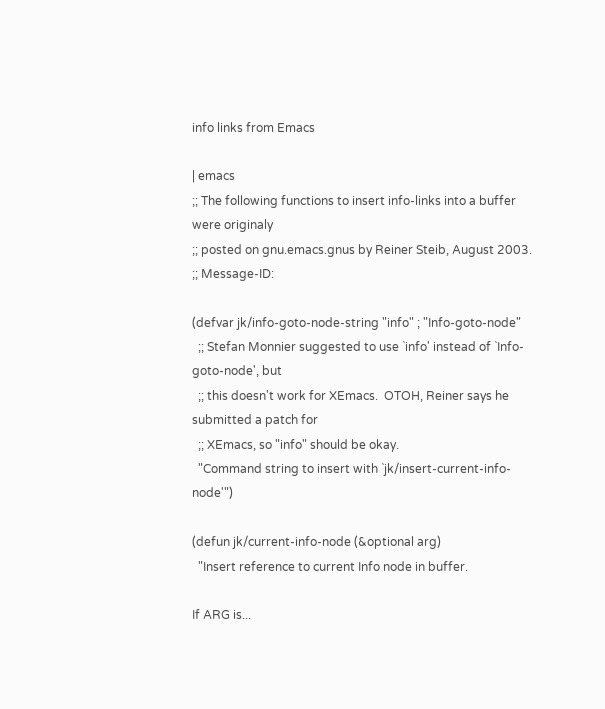info links from Emacs

| emacs
;; The following functions to insert info-links into a buffer were originaly
;; posted on gnu.emacs.gnus by Reiner Steib, August 2003.
;; Message-ID:

(defvar jk/info-goto-node-string "info" ; "Info-goto-node"
  ;; Stefan Monnier suggested to use `info' instead of `Info-goto-node', but
  ;; this doesn't work for XEmacs.  OTOH, Reiner says he submitted a patch for
  ;; XEmacs, so "info" should be okay.
  "Command string to insert with `jk/insert-current-info-node'")

(defun jk/current-info-node (&optional arg)
  "Insert reference to current Info node in buffer.

If ARG is...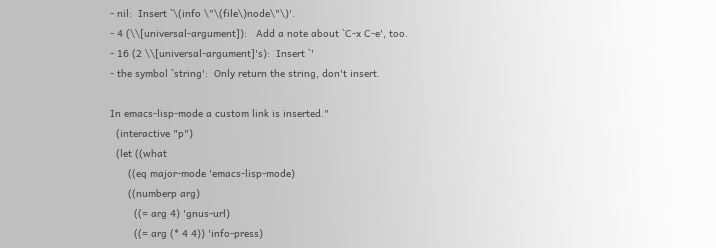- nil:  Insert `\(info \"\(file\)node\"\)'.
- 4 (\\[universal-argument]):   Add a note about `C-x C-e', too.
- 16 (2 \\[universal-argument]'s):  Insert `'
- the symbol `string':  Only return the string, don't insert.

In emacs-lisp-mode a custom link is inserted."
  (interactive "p")
  (let ((what
      ((eq major-mode 'emacs-lisp-mode)
      ((numberp arg)
        ((= arg 4) 'gnus-url)
        ((= arg (* 4 4)) 'info-press)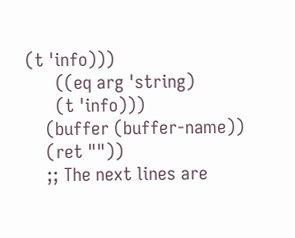(t 'info)))
      ((eq arg 'string)
      (t 'info)))
    (buffer (buffer-name))
    (ret ""))
    ;; The next lines are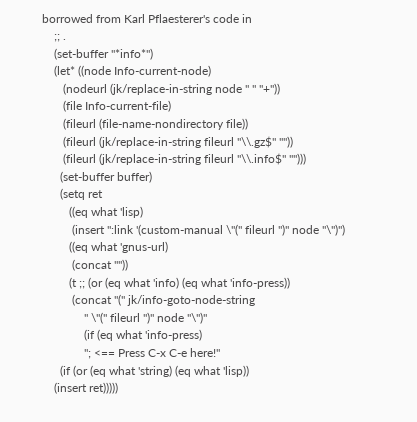borrowed from Karl Pflaesterer's code in
    ;; .
    (set-buffer "*info*")
    (let* ((node Info-current-node)
       (nodeurl (jk/replace-in-string node " " "+"))
       (file Info-current-file)
       (fileurl (file-name-nondirectory file))
       (fileurl (jk/replace-in-string fileurl "\\.gz$" ""))
       (fileurl (jk/replace-in-string fileurl "\\.info$" "")))
      (set-buffer buffer)
      (setq ret
         ((eq what 'lisp)
          (insert ":link '(custom-manual \"(" fileurl ")" node "\")")
         ((eq what 'gnus-url)
          (concat ""))
         (t ;; (or (eq what 'info) (eq what 'info-press))
          (concat "(" jk/info-goto-node-string
              " \"(" fileurl ")" node "\")"
              (if (eq what 'info-press)
              "; <== Press C-x C-e here!"
      (if (or (eq what 'string) (eq what 'lisp))
    (insert ret)))))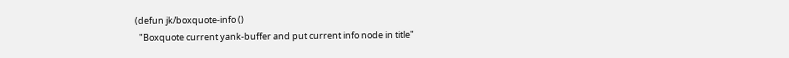(defun jk/boxquote-info ()
  "Boxquote current yank-buffer and put current info node in title"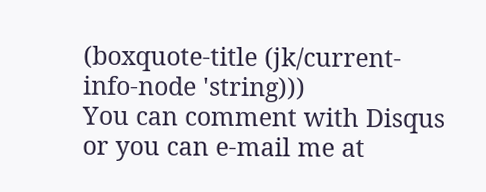(boxquote-title (jk/current-info-node 'string)))
You can comment with Disqus or you can e-mail me at